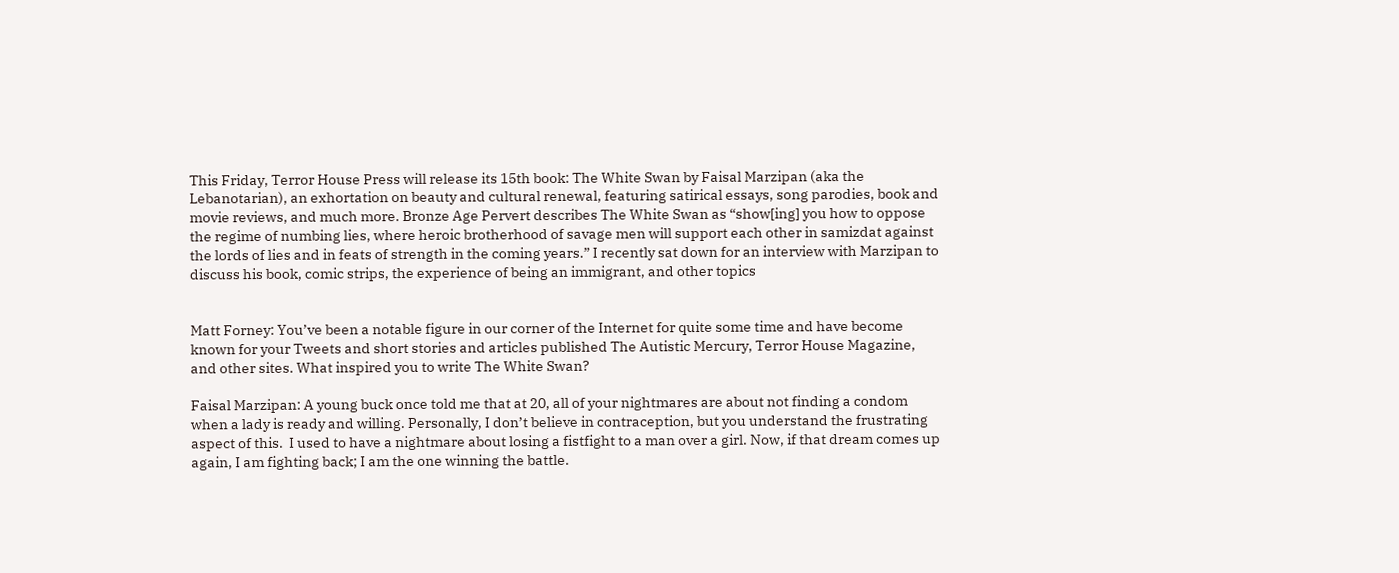This Friday, Terror House Press will release its 15th book: The White Swan by Faisal Marzipan (aka the Lebanotarian), an exhortation on beauty and cultural renewal, featuring satirical essays, song parodies, book and movie reviews, and much more. Bronze Age Pervert describes The White Swan as “show[ing] you how to oppose the regime of numbing lies, where heroic brotherhood of savage men will support each other in samizdat against the lords of lies and in feats of strength in the coming years.” I recently sat down for an interview with Marzipan to discuss his book, comic strips, the experience of being an immigrant, and other topics


Matt Forney: You’ve been a notable figure in our corner of the Internet for quite some time and have become known for your Tweets and short stories and articles published The Autistic Mercury, Terror House Magazine, and other sites. What inspired you to write The White Swan?

Faisal Marzipan: A young buck once told me that at 20, all of your nightmares are about not finding a condom when a lady is ready and willing. Personally, I don’t believe in contraception, but you understand the frustrating aspect of this.  I used to have a nightmare about losing a fistfight to a man over a girl. Now, if that dream comes up again, I am fighting back; I am the one winning the battle.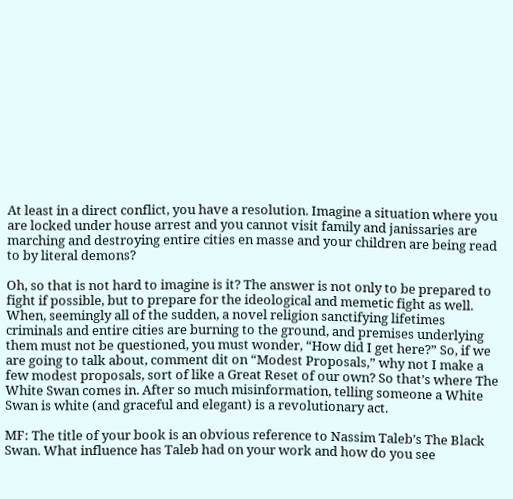At least in a direct conflict, you have a resolution. Imagine a situation where you are locked under house arrest and you cannot visit family and janissaries are marching and destroying entire cities en masse and your children are being read to by literal demons?

Oh, so that is not hard to imagine is it? The answer is not only to be prepared to fight if possible, but to prepare for the ideological and memetic fight as well. When, seemingly all of the sudden, a novel religion sanctifying lifetimes criminals and entire cities are burning to the ground, and premises underlying them must not be questioned, you must wonder, “How did I get here?” So, if we are going to talk about, comment dit on “Modest Proposals,” why not I make a few modest proposals, sort of like a Great Reset of our own? So that’s where The White Swan comes in. After so much misinformation, telling someone a White Swan is white (and graceful and elegant) is a revolutionary act.

MF: The title of your book is an obvious reference to Nassim Taleb’s The Black Swan. What influence has Taleb had on your work and how do you see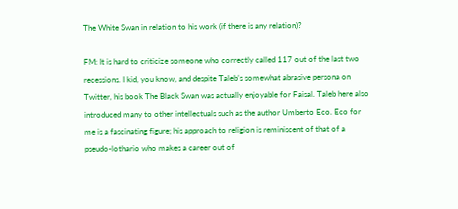The White Swan in relation to his work (if there is any relation)?

FM: It is hard to criticize someone who correctly called 117 out of the last two recessions. I kid, you know, and despite Taleb’s somewhat abrasive persona on Twitter, his book The Black Swan was actually enjoyable for Faisal. Taleb here also introduced many to other intellectuals such as the author Umberto Eco. Eco for me is a fascinating figure; his approach to religion is reminiscent of that of a pseudo-lothario who makes a career out of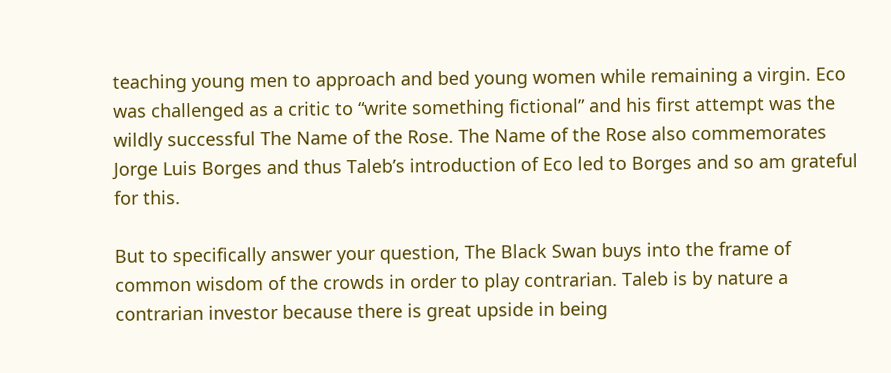teaching young men to approach and bed young women while remaining a virgin. Eco was challenged as a critic to “write something fictional” and his first attempt was the wildly successful The Name of the Rose. The Name of the Rose also commemorates Jorge Luis Borges and thus Taleb’s introduction of Eco led to Borges and so am grateful for this.

But to specifically answer your question, The Black Swan buys into the frame of common wisdom of the crowds in order to play contrarian. Taleb is by nature a contrarian investor because there is great upside in being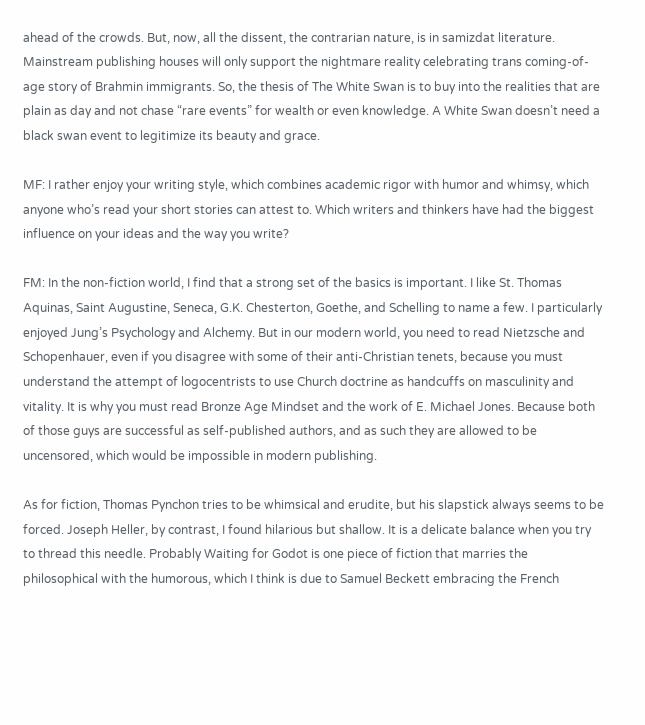ahead of the crowds. But, now, all the dissent, the contrarian nature, is in samizdat literature. Mainstream publishing houses will only support the nightmare reality celebrating trans coming-of-age story of Brahmin immigrants. So, the thesis of The White Swan is to buy into the realities that are plain as day and not chase “rare events” for wealth or even knowledge. A White Swan doesn’t need a black swan event to legitimize its beauty and grace.

MF: I rather enjoy your writing style, which combines academic rigor with humor and whimsy, which anyone who’s read your short stories can attest to. Which writers and thinkers have had the biggest influence on your ideas and the way you write?

FM: In the non-fiction world, I find that a strong set of the basics is important. I like St. Thomas Aquinas, Saint Augustine, Seneca, G.K. Chesterton, Goethe, and Schelling to name a few. I particularly enjoyed Jung’s Psychology and Alchemy. But in our modern world, you need to read Nietzsche and Schopenhauer, even if you disagree with some of their anti-Christian tenets, because you must understand the attempt of logocentrists to use Church doctrine as handcuffs on masculinity and vitality. It is why you must read Bronze Age Mindset and the work of E. Michael Jones. Because both of those guys are successful as self-published authors, and as such they are allowed to be uncensored, which would be impossible in modern publishing.

As for fiction, Thomas Pynchon tries to be whimsical and erudite, but his slapstick always seems to be forced. Joseph Heller, by contrast, I found hilarious but shallow. It is a delicate balance when you try to thread this needle. Probably Waiting for Godot is one piece of fiction that marries the philosophical with the humorous, which I think is due to Samuel Beckett embracing the French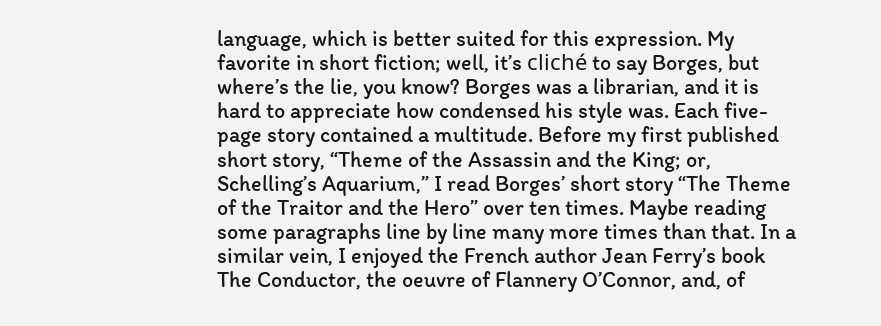language, which is better suited for this expression. My favorite in short fiction; well, it’s cliché to say Borges, but where’s the lie, you know? Borges was a librarian, and it is hard to appreciate how condensed his style was. Each five-page story contained a multitude. Before my first published short story, “Theme of the Assassin and the King; or, Schelling’s Aquarium,” I read Borges’ short story “The Theme of the Traitor and the Hero” over ten times. Maybe reading some paragraphs line by line many more times than that. In a similar vein, I enjoyed the French author Jean Ferry’s book The Conductor, the oeuvre of Flannery O’Connor, and, of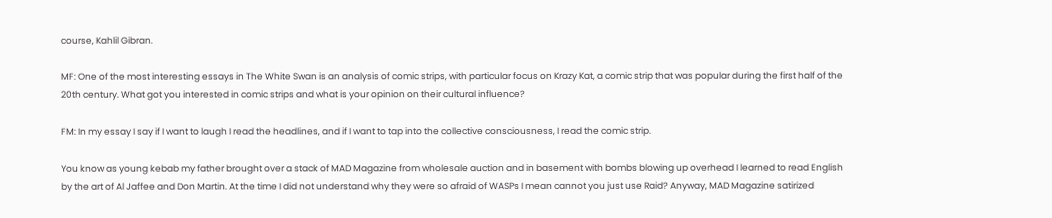course, Kahlil Gibran.

MF: One of the most interesting essays in The White Swan is an analysis of comic strips, with particular focus on Krazy Kat, a comic strip that was popular during the first half of the 20th century. What got you interested in comic strips and what is your opinion on their cultural influence?

FM: In my essay I say if I want to laugh I read the headlines, and if I want to tap into the collective consciousness, I read the comic strip.

You know as young kebab my father brought over a stack of MAD Magazine from wholesale auction and in basement with bombs blowing up overhead I learned to read English by the art of Al Jaffee and Don Martin. At the time I did not understand why they were so afraid of WASPs I mean cannot you just use Raid? Anyway, MAD Magazine satirized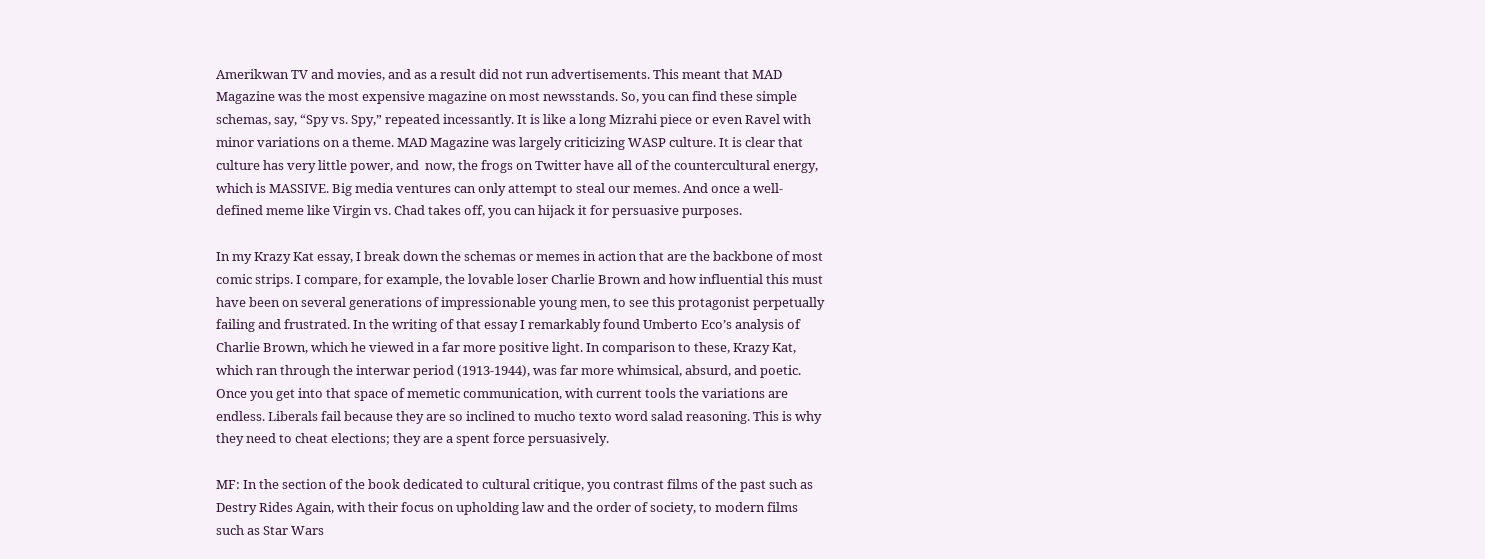Amerikwan TV and movies, and as a result did not run advertisements. This meant that MAD Magazine was the most expensive magazine on most newsstands. So, you can find these simple schemas, say, “Spy vs. Spy,” repeated incessantly. It is like a long Mizrahi piece or even Ravel with minor variations on a theme. MAD Magazine was largely criticizing WASP culture. It is clear that culture has very little power, and  now, the frogs on Twitter have all of the countercultural energy, which is MASSIVE. Big media ventures can only attempt to steal our memes. And once a well-defined meme like Virgin vs. Chad takes off, you can hijack it for persuasive purposes.

In my Krazy Kat essay, I break down the schemas or memes in action that are the backbone of most comic strips. I compare, for example, the lovable loser Charlie Brown and how influential this must have been on several generations of impressionable young men, to see this protagonist perpetually failing and frustrated. In the writing of that essay I remarkably found Umberto Eco’s analysis of Charlie Brown, which he viewed in a far more positive light. In comparison to these, Krazy Kat, which ran through the interwar period (1913-1944), was far more whimsical, absurd, and poetic. Once you get into that space of memetic communication, with current tools the variations are endless. Liberals fail because they are so inclined to mucho texto word salad reasoning. This is why they need to cheat elections; they are a spent force persuasively.

MF: In the section of the book dedicated to cultural critique, you contrast films of the past such as Destry Rides Again, with their focus on upholding law and the order of society, to modern films such as Star Wars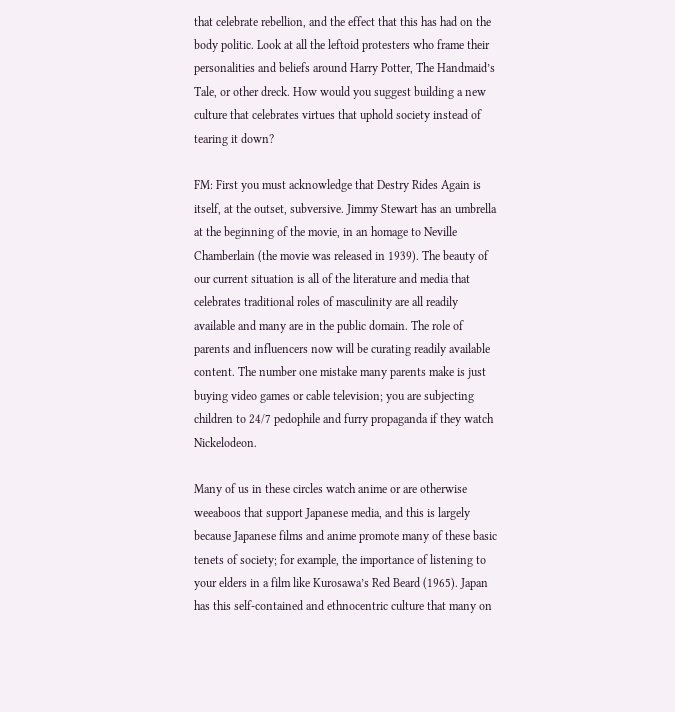that celebrate rebellion, and the effect that this has had on the body politic. Look at all the leftoid protesters who frame their personalities and beliefs around Harry Potter, The Handmaid’s Tale, or other dreck. How would you suggest building a new culture that celebrates virtues that uphold society instead of tearing it down?

FM: First you must acknowledge that Destry Rides Again is itself, at the outset, subversive. Jimmy Stewart has an umbrella at the beginning of the movie, in an homage to Neville Chamberlain (the movie was released in 1939). The beauty of our current situation is all of the literature and media that celebrates traditional roles of masculinity are all readily available and many are in the public domain. The role of parents and influencers now will be curating readily available content. The number one mistake many parents make is just buying video games or cable television; you are subjecting children to 24/7 pedophile and furry propaganda if they watch Nickelodeon.

Many of us in these circles watch anime or are otherwise weeaboos that support Japanese media, and this is largely because Japanese films and anime promote many of these basic tenets of society; for example, the importance of listening to your elders in a film like Kurosawa’s Red Beard (1965). Japan has this self-contained and ethnocentric culture that many on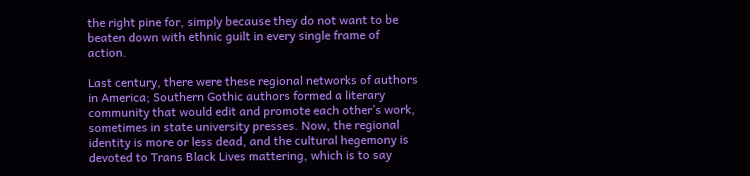the right pine for, simply because they do not want to be beaten down with ethnic guilt in every single frame of action.

Last century, there were these regional networks of authors in America; Southern Gothic authors formed a literary community that would edit and promote each other’s work, sometimes in state university presses. Now, the regional identity is more or less dead, and the cultural hegemony is devoted to Trans Black Lives mattering, which is to say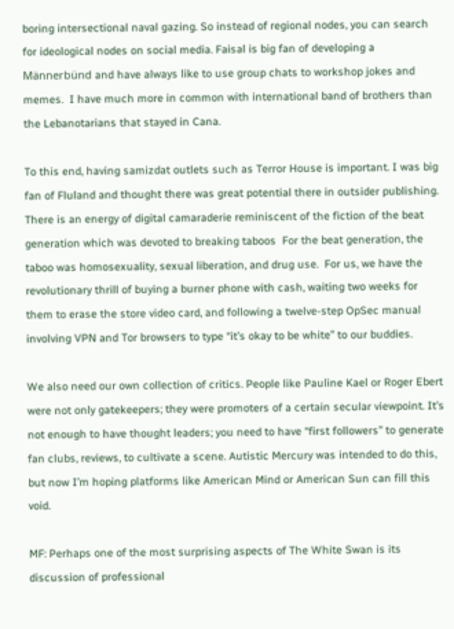boring intersectional naval gazing. So instead of regional nodes, you can search for ideological nodes on social media. Faisal is big fan of developing a Männerbünd and have always like to use group chats to workshop jokes and memes.  I have much more in common with international band of brothers than the Lebanotarians that stayed in Cana.

To this end, having samizdat outlets such as Terror House is important. I was big fan of Fluland and thought there was great potential there in outsider publishing. There is an energy of digital camaraderie reminiscent of the fiction of the beat generation which was devoted to breaking taboos  For the beat generation, the taboo was homosexuality, sexual liberation, and drug use.  For us, we have the revolutionary thrill of buying a burner phone with cash, waiting two weeks for them to erase the store video card, and following a twelve-step OpSec manual involving VPN and Tor browsers to type “it’s okay to be white” to our buddies.

We also need our own collection of critics. People like Pauline Kael or Roger Ebert were not only gatekeepers; they were promoters of a certain secular viewpoint. It’s not enough to have thought leaders; you need to have “first followers” to generate fan clubs, reviews, to cultivate a scene. Autistic Mercury was intended to do this, but now I’m hoping platforms like American Mind or American Sun can fill this void.

MF: Perhaps one of the most surprising aspects of The White Swan is its discussion of professional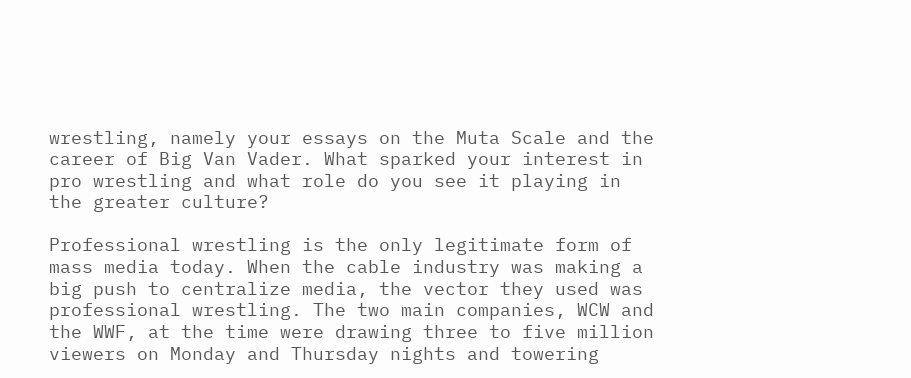wrestling, namely your essays on the Muta Scale and the career of Big Van Vader. What sparked your interest in pro wrestling and what role do you see it playing in the greater culture?

Professional wrestling is the only legitimate form of mass media today. When the cable industry was making a big push to centralize media, the vector they used was professional wrestling. The two main companies, WCW and the WWF, at the time were drawing three to five million viewers on Monday and Thursday nights and towering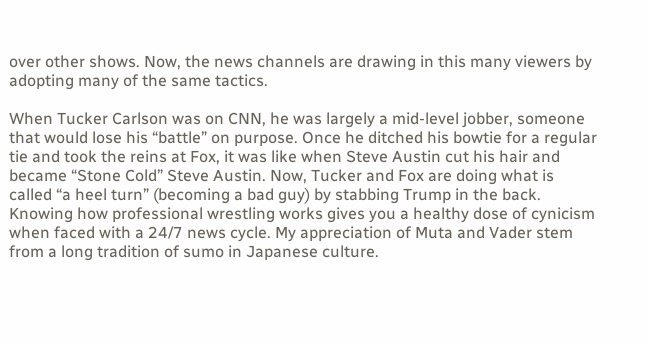over other shows. Now, the news channels are drawing in this many viewers by adopting many of the same tactics.

When Tucker Carlson was on CNN, he was largely a mid-level jobber, someone that would lose his “battle” on purpose. Once he ditched his bowtie for a regular tie and took the reins at Fox, it was like when Steve Austin cut his hair and became “Stone Cold” Steve Austin. Now, Tucker and Fox are doing what is called “a heel turn” (becoming a bad guy) by stabbing Trump in the back. Knowing how professional wrestling works gives you a healthy dose of cynicism when faced with a 24/7 news cycle. My appreciation of Muta and Vader stem from a long tradition of sumo in Japanese culture.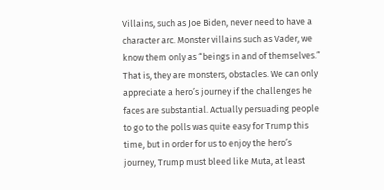Villains, such as Joe Biden, never need to have a character arc. Monster villains such as Vader, we know them only as “beings in and of themselves.” That is, they are monsters, obstacles. We can only appreciate a hero’s journey if the challenges he faces are substantial. Actually persuading people to go to the polls was quite easy for Trump this time, but in order for us to enjoy the hero’s journey, Trump must bleed like Muta, at least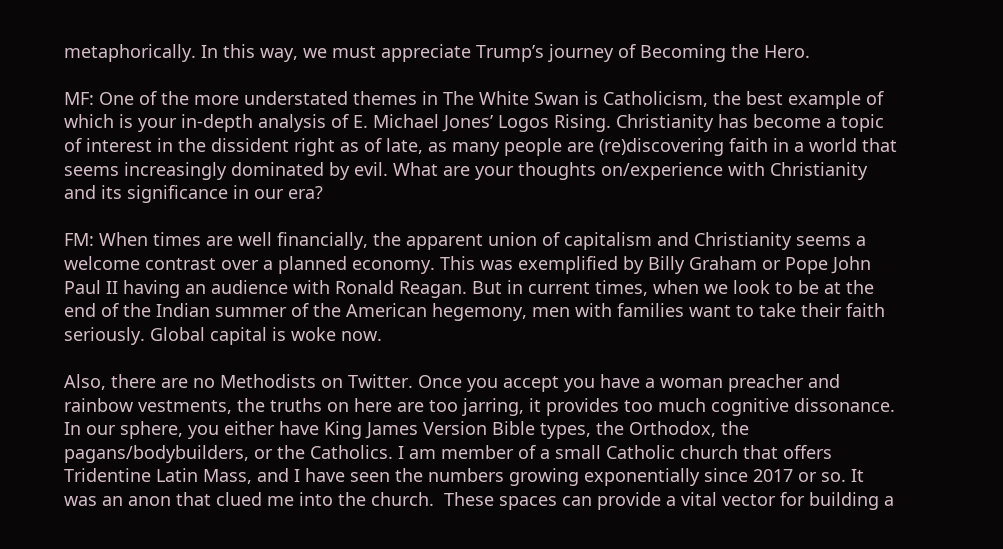metaphorically. In this way, we must appreciate Trump’s journey of Becoming the Hero.

MF: One of the more understated themes in The White Swan is Catholicism, the best example of which is your in-depth analysis of E. Michael Jones’ Logos Rising. Christianity has become a topic of interest in the dissident right as of late, as many people are (re)discovering faith in a world that seems increasingly dominated by evil. What are your thoughts on/experience with Christianity and its significance in our era?

FM: When times are well financially, the apparent union of capitalism and Christianity seems a welcome contrast over a planned economy. This was exemplified by Billy Graham or Pope John Paul II having an audience with Ronald Reagan. But in current times, when we look to be at the end of the Indian summer of the American hegemony, men with families want to take their faith seriously. Global capital is woke now.

Also, there are no Methodists on Twitter. Once you accept you have a woman preacher and rainbow vestments, the truths on here are too jarring, it provides too much cognitive dissonance. In our sphere, you either have King James Version Bible types, the Orthodox, the pagans/bodybuilders, or the Catholics. I am member of a small Catholic church that offers Tridentine Latin Mass, and I have seen the numbers growing exponentially since 2017 or so. It was an anon that clued me into the church.  These spaces can provide a vital vector for building a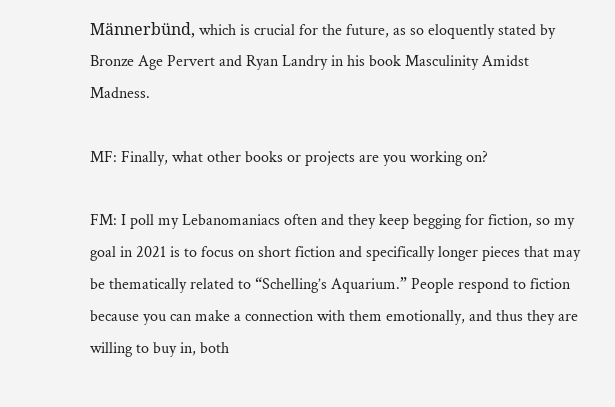Männerbünd, which is crucial for the future, as so eloquently stated by Bronze Age Pervert and Ryan Landry in his book Masculinity Amidst Madness.

MF: Finally, what other books or projects are you working on?

FM: I poll my Lebanomaniacs often and they keep begging for fiction, so my goal in 2021 is to focus on short fiction and specifically longer pieces that may be thematically related to “Schelling’s Aquarium.” People respond to fiction because you can make a connection with them emotionally, and thus they are willing to buy in, both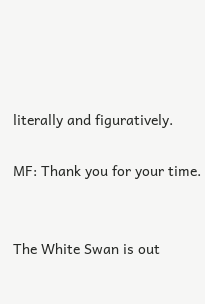literally and figuratively.

MF: Thank you for your time.


The White Swan is out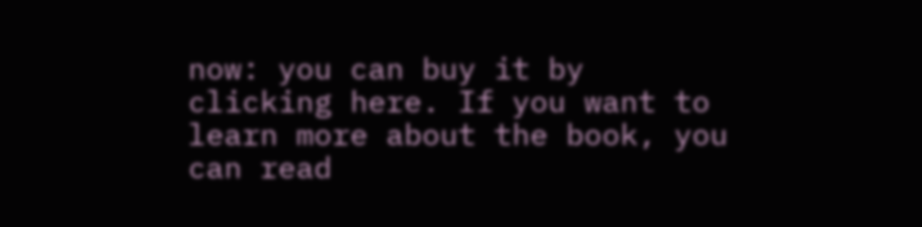now: you can buy it by clicking here. If you want to learn more about the book, you can read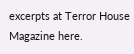excerpts at Terror House Magazine here.